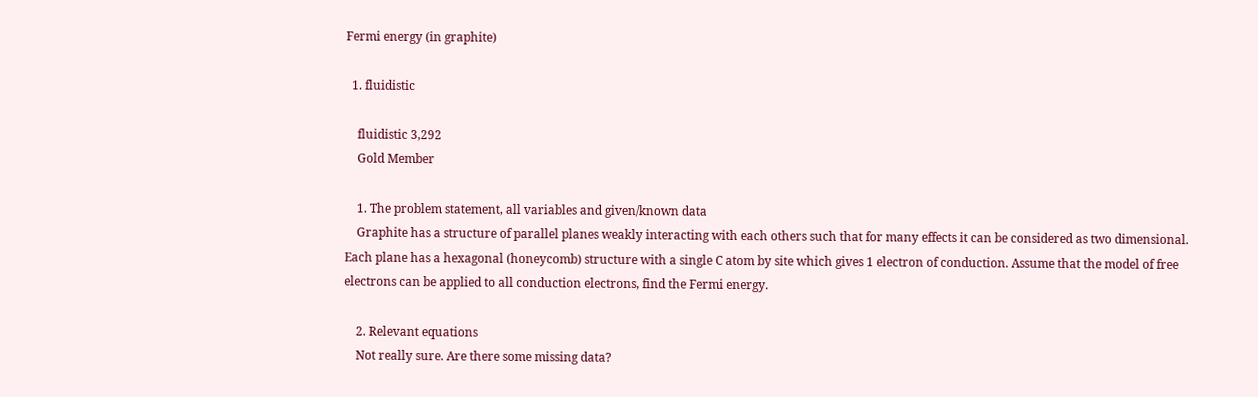Fermi energy (in graphite)

  1. fluidistic

    fluidistic 3,292
    Gold Member

    1. The problem statement, all variables and given/known data
    Graphite has a structure of parallel planes weakly interacting with each others such that for many effects it can be considered as two dimensional. Each plane has a hexagonal (honeycomb) structure with a single C atom by site which gives 1 electron of conduction. Assume that the model of free electrons can be applied to all conduction electrons, find the Fermi energy.

    2. Relevant equations
    Not really sure. Are there some missing data?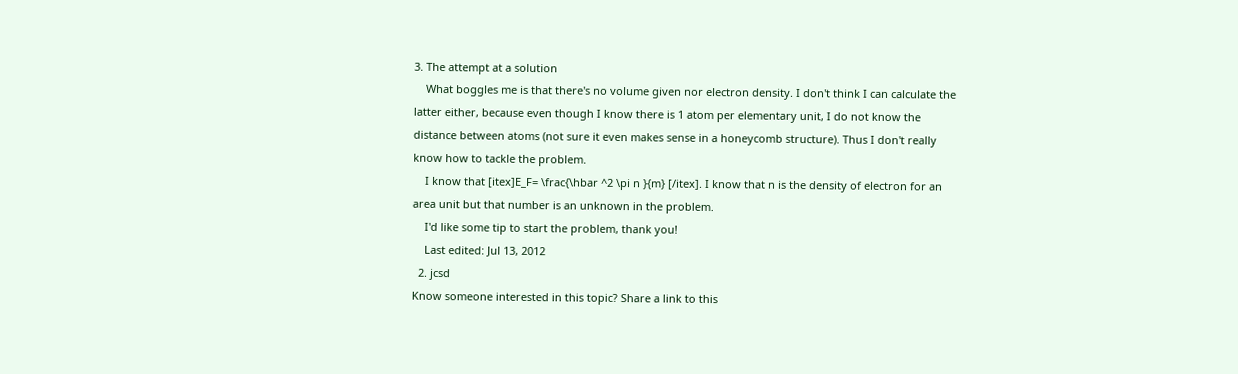3. The attempt at a solution
    What boggles me is that there's no volume given nor electron density. I don't think I can calculate the latter either, because even though I know there is 1 atom per elementary unit, I do not know the distance between atoms (not sure it even makes sense in a honeycomb structure). Thus I don't really know how to tackle the problem.
    I know that [itex]E_F= \frac{\hbar ^2 \pi n }{m} [/itex]. I know that n is the density of electron for an area unit but that number is an unknown in the problem.
    I'd like some tip to start the problem, thank you!
    Last edited: Jul 13, 2012
  2. jcsd
Know someone interested in this topic? Share a link to this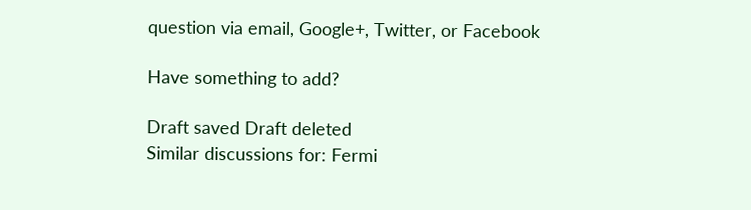question via email, Google+, Twitter, or Facebook

Have something to add?

Draft saved Draft deleted
Similar discussions for: Fermi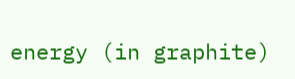energy (in graphite)